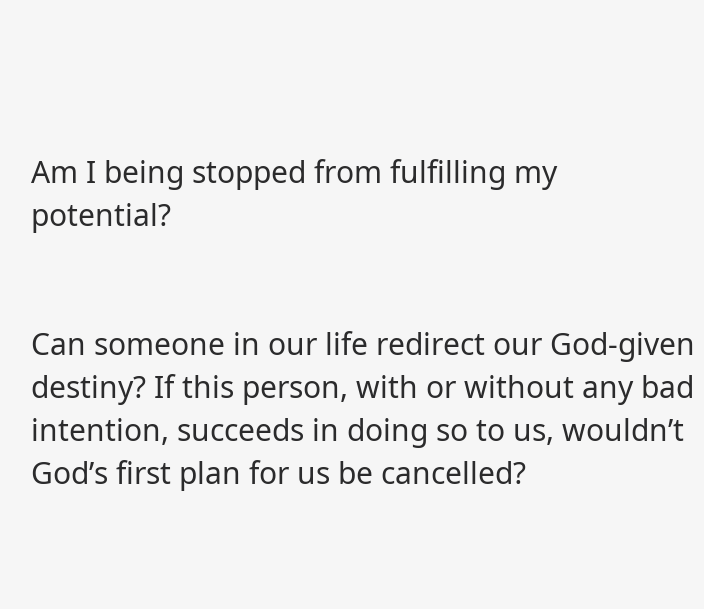Am I being stopped from fulfilling my potential?


Can someone in our life redirect our God-given destiny? If this person, with or without any bad intention, succeeds in doing so to us, wouldn’t God’s first plan for us be cancelled?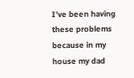I’ve been having these problems because in my house my dad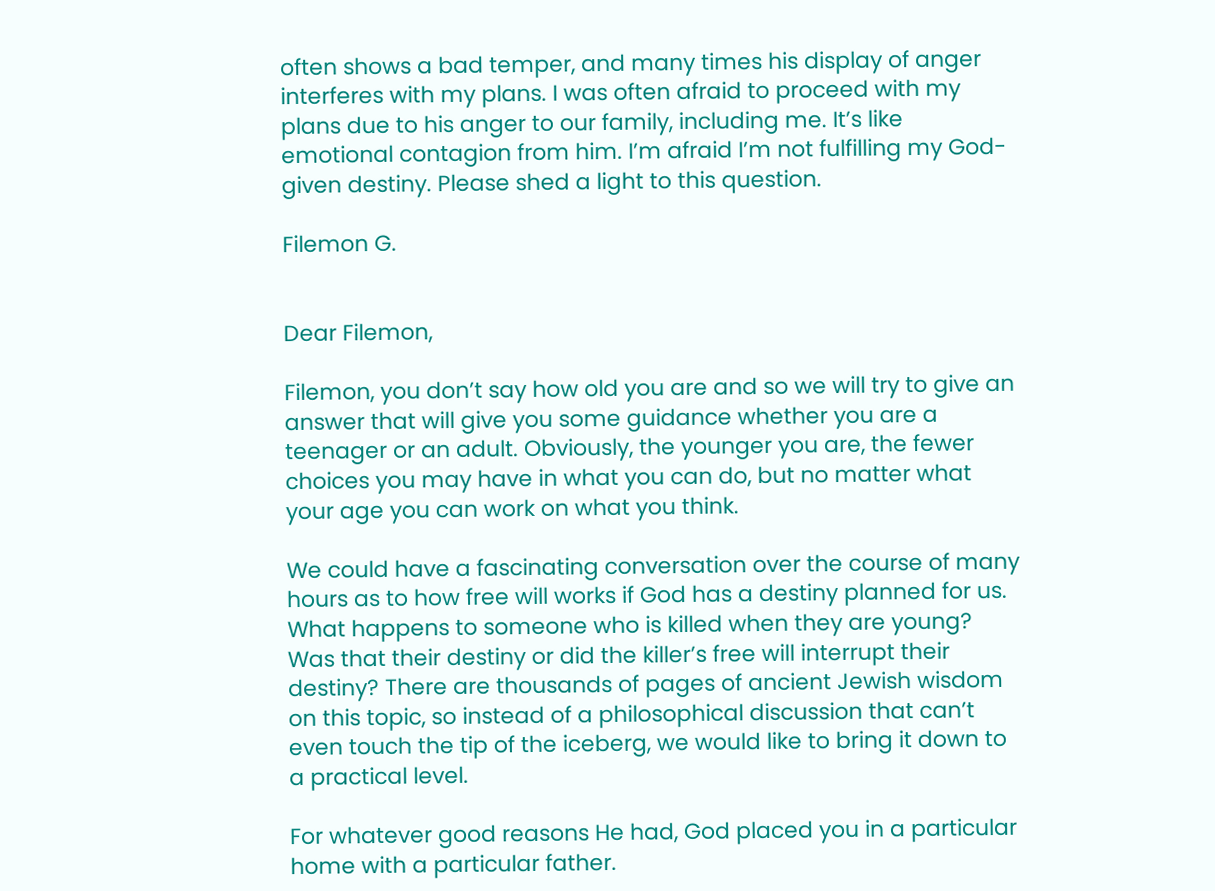often shows a bad temper, and many times his display of anger interferes with my plans. I was often afraid to proceed with my plans due to his anger to our family, including me. It’s like emotional contagion from him. I’m afraid I’m not fulfilling my God-given destiny. Please shed a light to this question.

Filemon G.


Dear Filemon,

Filemon, you don’t say how old you are and so we will try to give an answer that will give you some guidance whether you are a teenager or an adult. Obviously, the younger you are, the fewer choices you may have in what you can do, but no matter what your age you can work on what you think.

We could have a fascinating conversation over the course of many hours as to how free will works if God has a destiny planned for us. What happens to someone who is killed when they are young? Was that their destiny or did the killer’s free will interrupt their destiny? There are thousands of pages of ancient Jewish wisdom on this topic, so instead of a philosophical discussion that can’t even touch the tip of the iceberg, we would like to bring it down to a practical level.

For whatever good reasons He had, God placed you in a particular home with a particular father.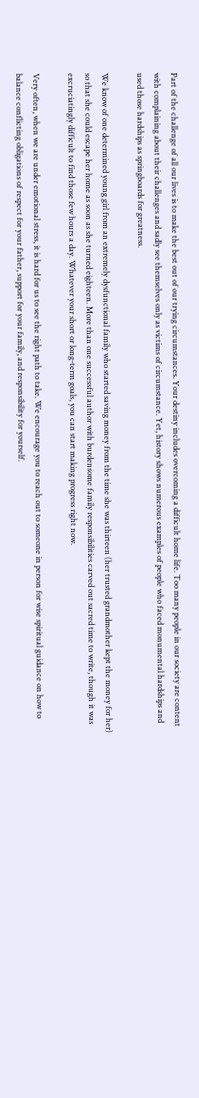Part of the challenge of all our lives is to make the best out of our trying circumstances. Your destiny includes overcoming a difficult home life. Too many people in our society are content with complaining about their challenges and sadly see themselves only as victims of circumstance. Yet, history shows numerous examples of people who faced monumental hardships and used those hardships as springboards for greatness.

We know of one determined young girl from an extremely dysfunctional family who started saving money from the time she was thirteen (her trusted grandmother kept the money for her) so that she could escape her home as soon as she turned eighteen. More than one successful author with burdensome family responsibilities carved out sacred time to write, though it was excruciatingly difficult to find those few hours a day. Whatever your short or long-term goals, you can start making progress right now.

Very often, when we are under emotional stress, it is hard for us to see the right path to take. We encourage you to reach out to someone in person for wise spiritual guidance on how to balance conflicting obligations of respect for your father, support for your family, and responsibility for yourself.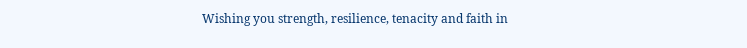Wishing you strength, resilience, tenacity and faith in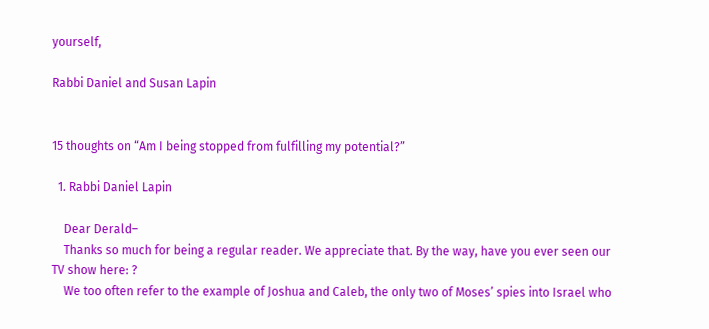yourself,

Rabbi Daniel and Susan Lapin


15 thoughts on “Am I being stopped from fulfilling my potential?”

  1. Rabbi Daniel Lapin

    Dear Derald–
    Thanks so much for being a regular reader. We appreciate that. By the way, have you ever seen our TV show here: ?
    We too often refer to the example of Joshua and Caleb, the only two of Moses’ spies into Israel who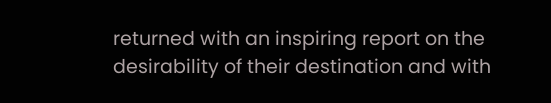returned with an inspiring report on the desirability of their destination and with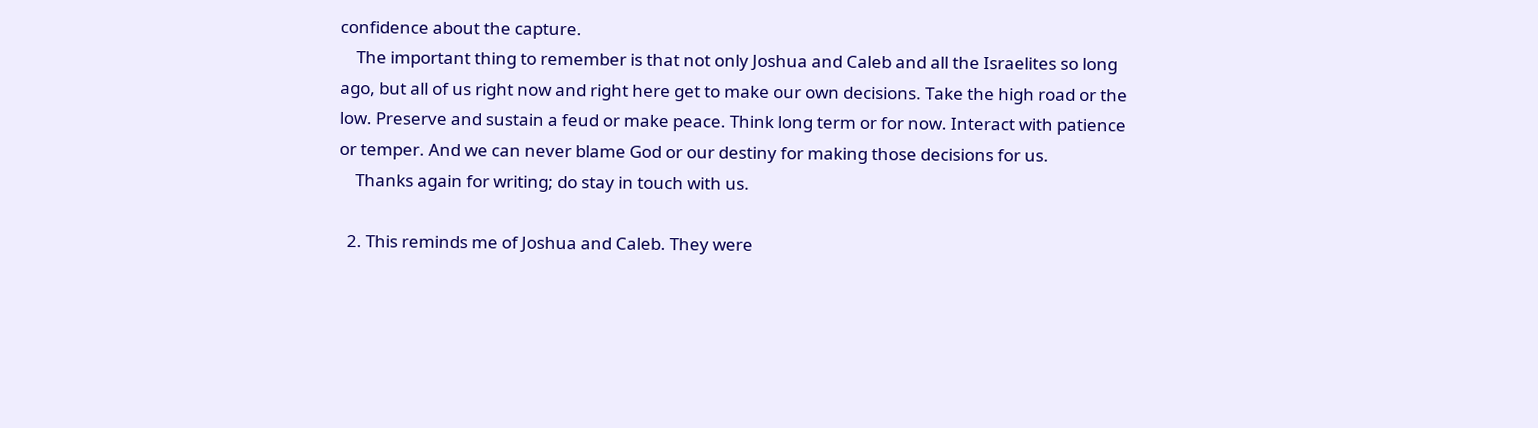confidence about the capture.
    The important thing to remember is that not only Joshua and Caleb and all the Israelites so long ago, but all of us right now and right here get to make our own decisions. Take the high road or the low. Preserve and sustain a feud or make peace. Think long term or for now. Interact with patience or temper. And we can never blame God or our destiny for making those decisions for us.
    Thanks again for writing; do stay in touch with us.

  2. This reminds me of Joshua and Caleb. They were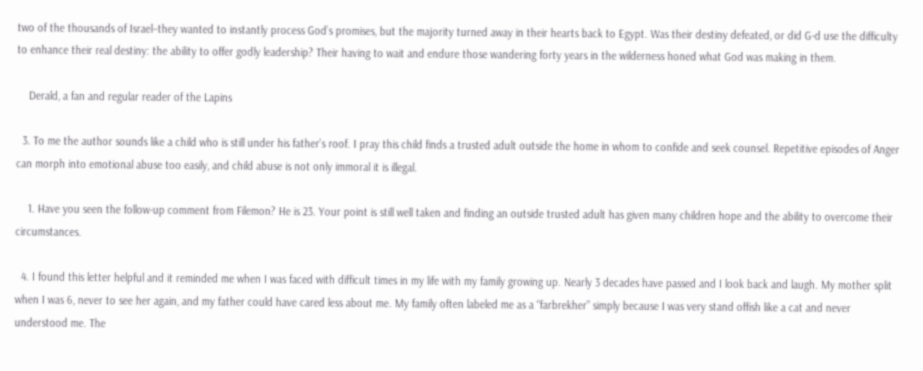two of the thousands of Israel–they wanted to instantly process God’s promises, but the majority turned away in their hearts back to Egypt. Was their destiny defeated, or did G-d use the difficulty to enhance their real destiny: the ability to offer godly leadership? Their having to wait and endure those wandering forty years in the wilderness honed what God was making in them.

    Derald, a fan and regular reader of the Lapins

  3. To me the author sounds like a child who is still under his father’s roof. I pray this child finds a trusted adult outside the home in whom to confide and seek counsel. Repetitive episodes of Anger can morph into emotional abuse too easily, and child abuse is not only immoral it is illegal.

    1. Have you seen the follow-up comment from Filemon? He is 23. Your point is still well taken and finding an outside trusted adult has given many children hope and the ability to overcome their circumstances.

  4. I found this letter helpful and it reminded me when I was faced with difficult times in my life with my family growing up. Nearly 3 decades have passed and I look back and laugh. My mother split when I was 6, never to see her again, and my father could have cared less about me. My family often labeled me as a “farbrekher” simply because I was very stand offish like a cat and never understood me. The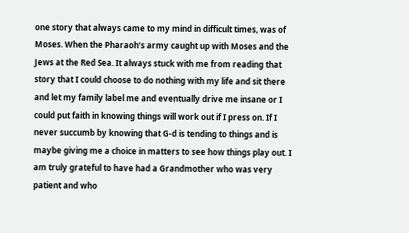one story that always came to my mind in difficult times, was of Moses. When the Pharaoh’s army caught up with Moses and the Jews at the Red Sea. It always stuck with me from reading that story that I could choose to do nothing with my life and sit there and let my family label me and eventually drive me insane or I could put faith in knowing things will work out if I press on. If I never succumb by knowing that G-d is tending to things and is maybe giving me a choice in matters to see how things play out. I am truly grateful to have had a Grandmother who was very patient and who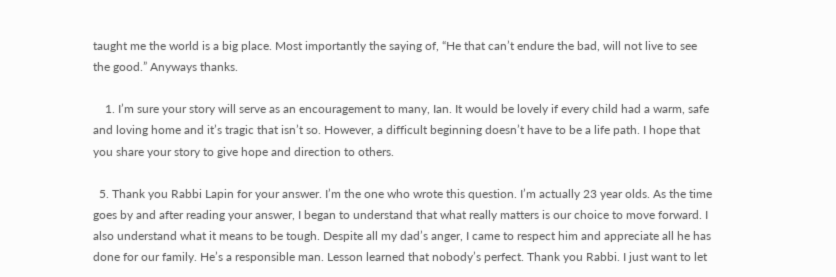taught me the world is a big place. Most importantly the saying of, “He that can’t endure the bad, will not live to see the good.” Anyways thanks.

    1. I’m sure your story will serve as an encouragement to many, Ian. It would be lovely if every child had a warm, safe and loving home and it’s tragic that isn’t so. However, a difficult beginning doesn’t have to be a life path. I hope that you share your story to give hope and direction to others.

  5. Thank you Rabbi Lapin for your answer. I’m the one who wrote this question. I’m actually 23 year olds. As the time goes by and after reading your answer, I began to understand that what really matters is our choice to move forward. I also understand what it means to be tough. Despite all my dad’s anger, I came to respect him and appreciate all he has done for our family. He’s a responsible man. Lesson learned that nobody’s perfect. Thank you Rabbi. I just want to let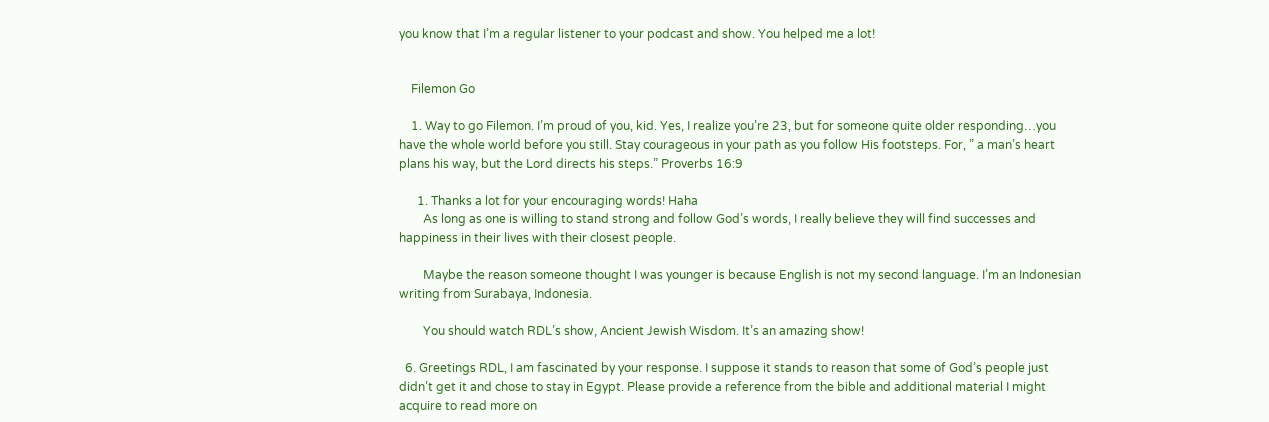you know that I’m a regular listener to your podcast and show. You helped me a lot!


    Filemon Go

    1. Way to go Filemon. I’m proud of you, kid. Yes, I realize you’re 23, but for someone quite older responding…you have the whole world before you still. Stay courageous in your path as you follow His footsteps. For, ” a man’s heart plans his way, but the Lord directs his steps.” Proverbs 16:9

      1. Thanks a lot for your encouraging words! Haha
        As long as one is willing to stand strong and follow God’s words, I really believe they will find successes and happiness in their lives with their closest people.

        Maybe the reason someone thought I was younger is because English is not my second language. I’m an Indonesian writing from Surabaya, Indonesia.

        You should watch RDL’s show, Ancient Jewish Wisdom. It’s an amazing show!

  6. Greetings RDL, I am fascinated by your response. I suppose it stands to reason that some of God’s people just didn’t get it and chose to stay in Egypt. Please provide a reference from the bible and additional material I might acquire to read more on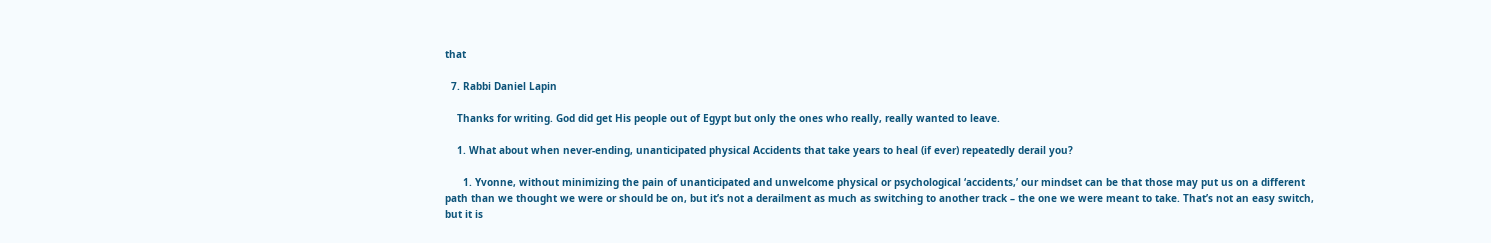that

  7. Rabbi Daniel Lapin

    Thanks for writing. God did get His people out of Egypt but only the ones who really, really wanted to leave.

    1. What about when never-ending, unanticipated physical Accidents that take years to heal (if ever) repeatedly derail you?

      1. Yvonne, without minimizing the pain of unanticipated and unwelcome physical or psychological ‘accidents,’ our mindset can be that those may put us on a different path than we thought we were or should be on, but it’s not a derailment as much as switching to another track – the one we were meant to take. That’s not an easy switch, but it is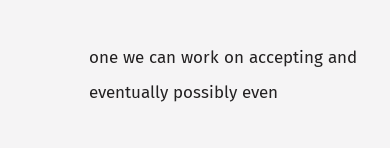one we can work on accepting and eventually possibly even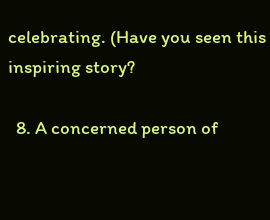celebrating. (Have you seen this inspiring story?

  8. A concerned person of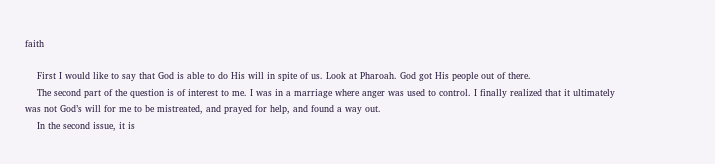faith

    First I would like to say that God is able to do His will in spite of us. Look at Pharoah. God got His people out of there.
    The second part of the question is of interest to me. I was in a marriage where anger was used to control. I finally realized that it ultimately was not God’s will for me to be mistreated, and prayed for help, and found a way out.
    In the second issue, it is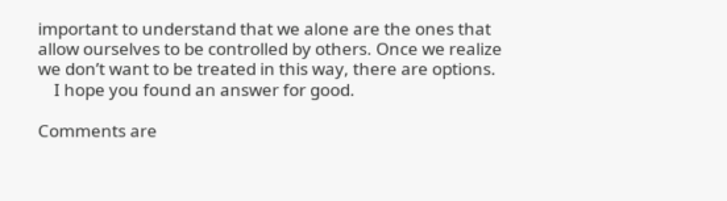important to understand that we alone are the ones that allow ourselves to be controlled by others. Once we realize we don’t want to be treated in this way, there are options.
    I hope you found an answer for good.

Comments are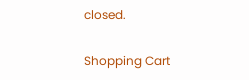closed.

Shopping Cart